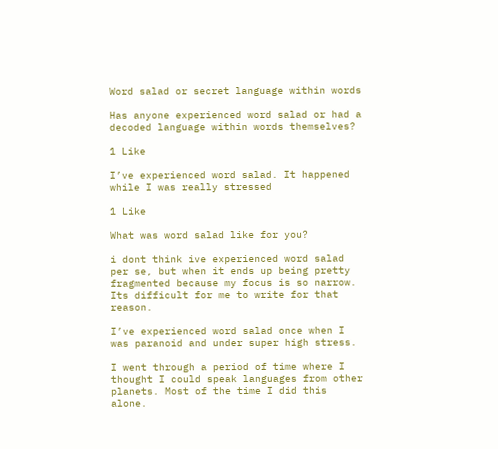Word salad or secret language within words

Has anyone experienced word salad or had a decoded language within words themselves?

1 Like

I’ve experienced word salad. It happened while I was really stressed

1 Like

What was word salad like for you?

i dont think ive experienced word salad per se, but when it ends up being pretty fragmented because my focus is so narrow. Its difficult for me to write for that reason.

I’ve experienced word salad once when I was paranoid and under super high stress.

I went through a period of time where I thought I could speak languages from other planets. Most of the time I did this alone.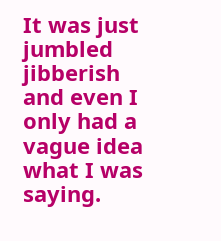It was just jumbled jibberish and even I only had a vague idea what I was saying.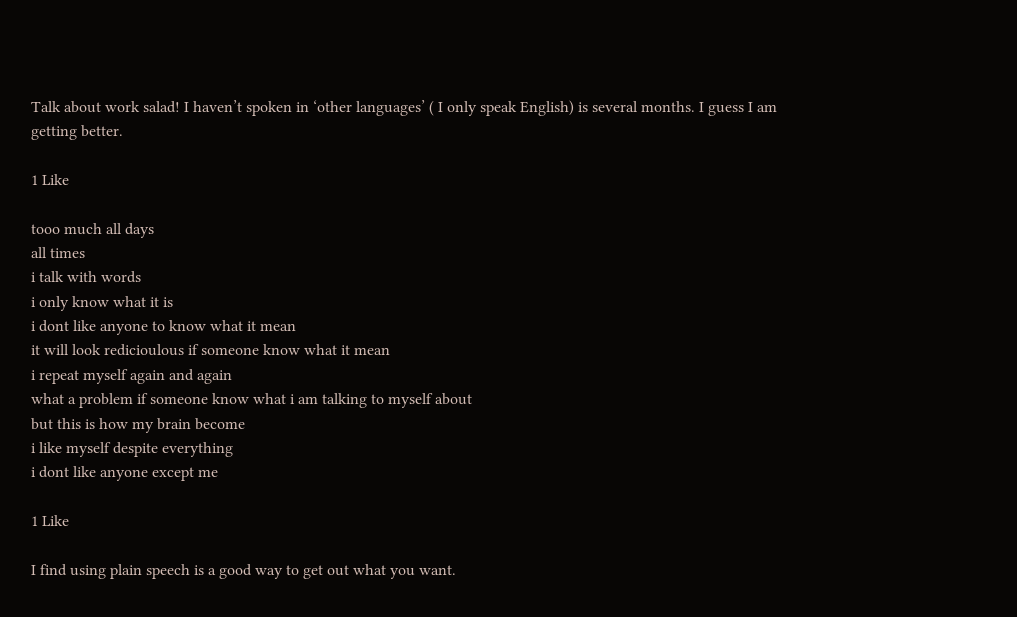Talk about work salad! I haven’t spoken in ‘other languages’ ( I only speak English) is several months. I guess I am getting better.

1 Like

tooo much all days
all times
i talk with words
i only know what it is
i dont like anyone to know what it mean
it will look redicioulous if someone know what it mean
i repeat myself again and again
what a problem if someone know what i am talking to myself about
but this is how my brain become
i like myself despite everything
i dont like anyone except me

1 Like

I find using plain speech is a good way to get out what you want.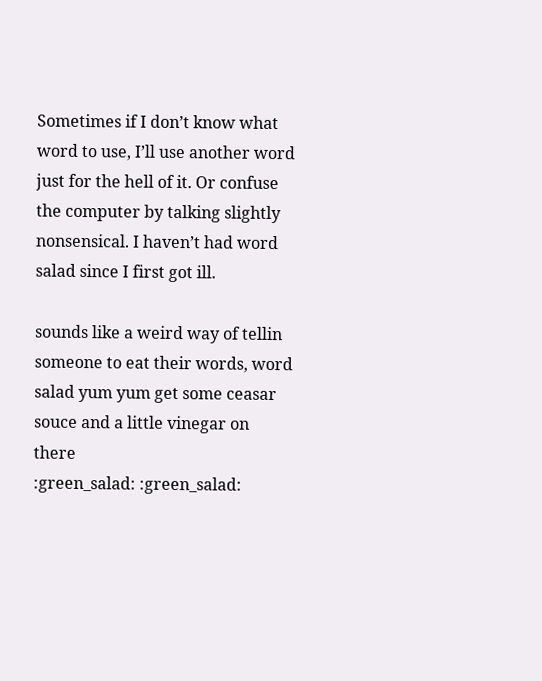Sometimes if I don’t know what word to use, I’ll use another word just for the hell of it. Or confuse the computer by talking slightly nonsensical. I haven’t had word salad since I first got ill.

sounds like a weird way of tellin someone to eat their words, word salad yum yum get some ceasar souce and a little vinegar on there
:green_salad: :green_salad: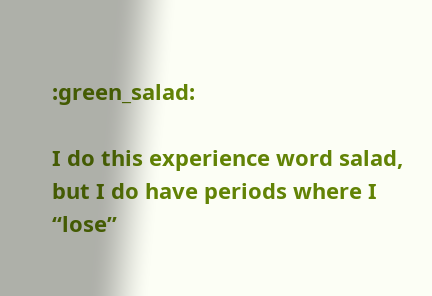:green_salad:

I do this experience word salad, but I do have periods where I “lose”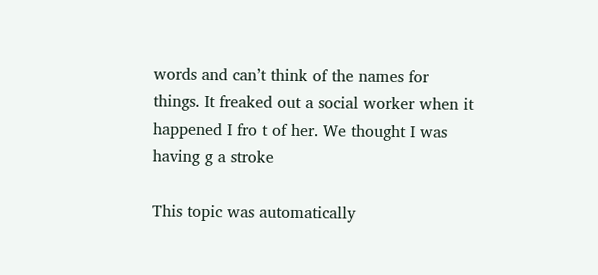words and can’t think of the names for things. It freaked out a social worker when it happened I fro t of her. We thought I was having g a stroke

This topic was automatically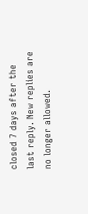closed 7 days after the last reply. New replies are no longer allowed.